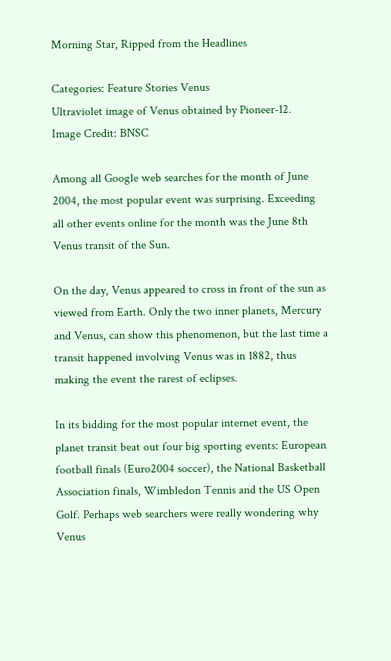Morning Star, Ripped from the Headlines

Categories: Feature Stories Venus
Ultraviolet image of Venus obtained by Pioneer-12.
Image Credit: BNSC

Among all Google web searches for the month of June 2004, the most popular event was surprising. Exceeding all other events online for the month was the June 8th Venus transit of the Sun.

On the day, Venus appeared to cross in front of the sun as viewed from Earth. Only the two inner planets, Mercury and Venus, can show this phenomenon, but the last time a transit happened involving Venus was in 1882, thus making the event the rarest of eclipses.

In its bidding for the most popular internet event, the planet transit beat out four big sporting events: European football finals (Euro2004 soccer), the National Basketball Association finals, Wimbledon Tennis and the US Open Golf. Perhaps web searchers were really wondering why Venus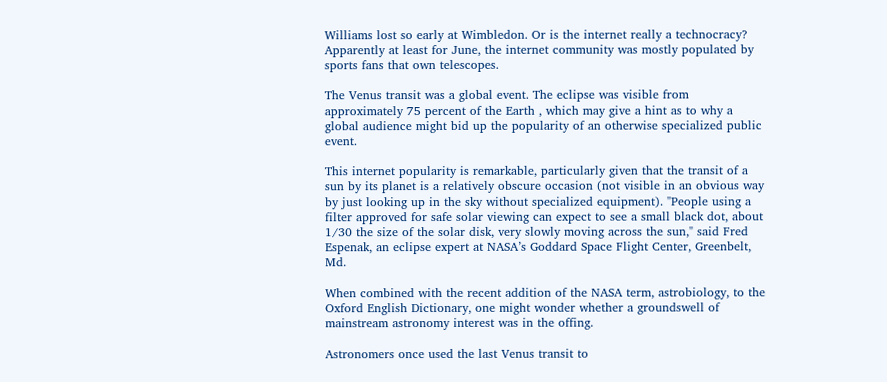Williams lost so early at Wimbledon. Or is the internet really a technocracy? Apparently at least for June, the internet community was mostly populated by sports fans that own telescopes.

The Venus transit was a global event. The eclipse was visible from approximately 75 percent of the Earth , which may give a hint as to why a global audience might bid up the popularity of an otherwise specialized public event.

This internet popularity is remarkable, particularly given that the transit of a sun by its planet is a relatively obscure occasion (not visible in an obvious way by just looking up in the sky without specialized equipment). "People using a filter approved for safe solar viewing can expect to see a small black dot, about 1/30 the size of the solar disk, very slowly moving across the sun," said Fred Espenak, an eclipse expert at NASA’s Goddard Space Flight Center, Greenbelt, Md.

When combined with the recent addition of the NASA term, astrobiology, to the Oxford English Dictionary, one might wonder whether a groundswell of mainstream astronomy interest was in the offing.

Astronomers once used the last Venus transit to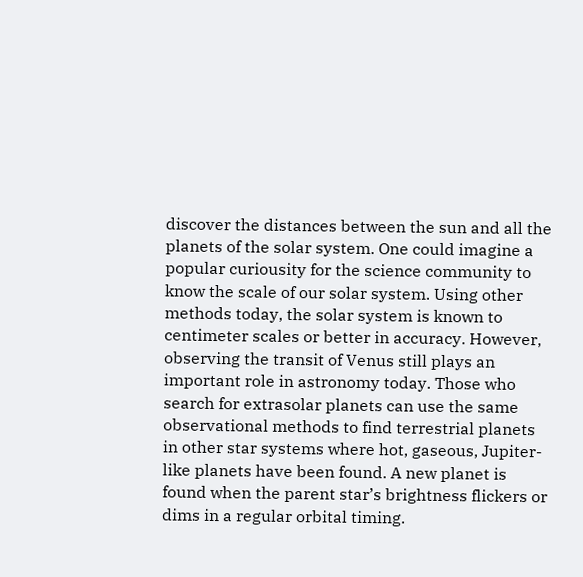discover the distances between the sun and all the planets of the solar system. One could imagine a popular curiousity for the science community to know the scale of our solar system. Using other methods today, the solar system is known to centimeter scales or better in accuracy. However, observing the transit of Venus still plays an important role in astronomy today. Those who search for extrasolar planets can use the same observational methods to find terrestrial planets in other star systems where hot, gaseous, Jupiter-like planets have been found. A new planet is found when the parent star’s brightness flickers or dims in a regular orbital timing.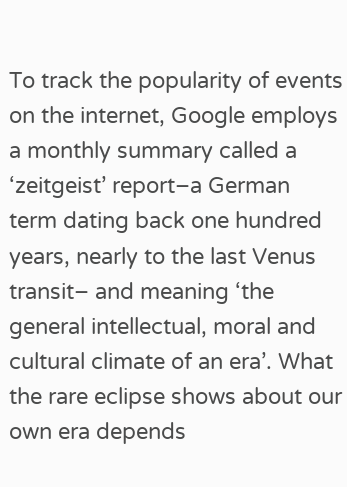To track the popularity of events on the internet, Google employs a monthly summary called a ‘zeitgeist’ report–a German term dating back one hundred years, nearly to the last Venus transit– and meaning ‘the general intellectual, moral and cultural climate of an era’. What the rare eclipse shows about our own era depends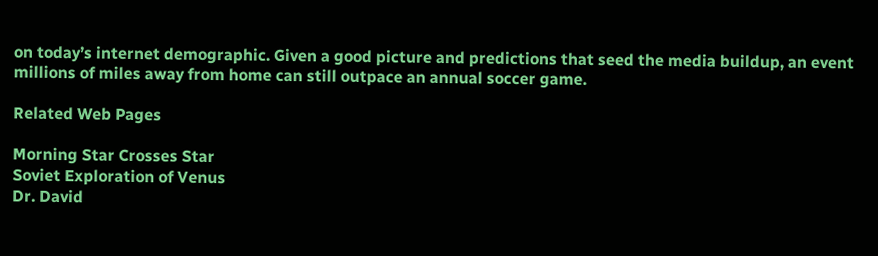on today’s internet demographic. Given a good picture and predictions that seed the media buildup, an event millions of miles away from home can still outpace an annual soccer game.

Related Web Pages

Morning Star Crosses Star
Soviet Exploration of Venus
Dr. David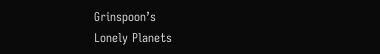Grinspoon’s
Lonely Planets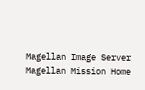Magellan Image Server
Magellan Mission Home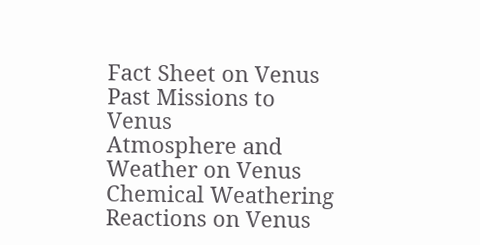Fact Sheet on Venus
Past Missions to Venus
Atmosphere and Weather on Venus
Chemical Weathering Reactions on Venus